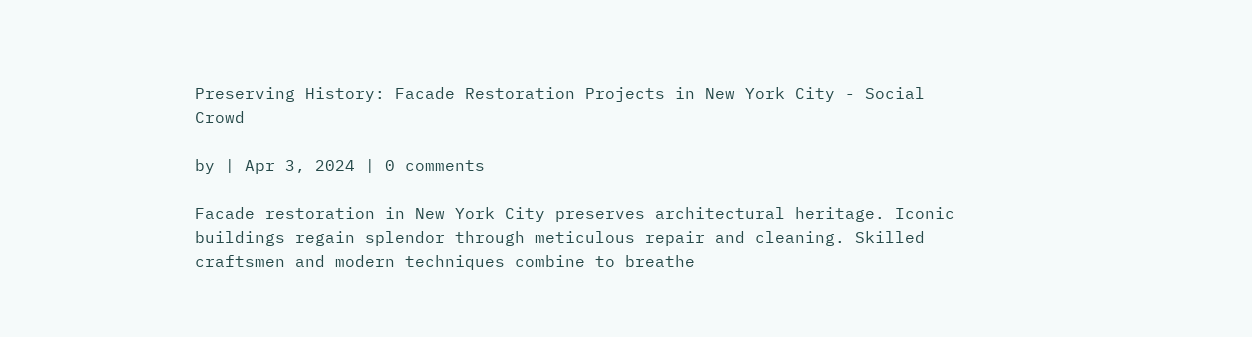Preserving History: Facade Restoration Projects in New York City - Social Crowd

by | Apr 3, 2024 | 0 comments

Facade restoration in New York City preserves architectural heritage. Iconic buildings regain splendor through meticulous repair and cleaning. Skilled craftsmen and modern techniques combine to breathe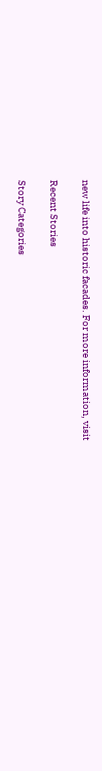new life into historic facades. For more information, visit

Recent Stories

Story Categories